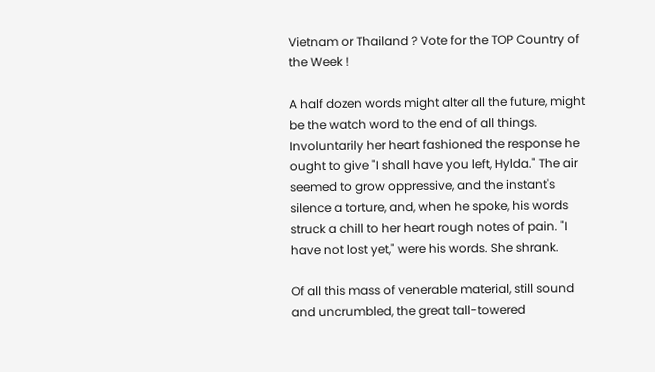Vietnam or Thailand ? Vote for the TOP Country of the Week !

A half dozen words might alter all the future, might be the watch word to the end of all things. Involuntarily her heart fashioned the response he ought to give "I shall have you left, Hylda." The air seemed to grow oppressive, and the instant's silence a torture, and, when he spoke, his words struck a chill to her heart rough notes of pain. "I have not lost yet," were his words. She shrank.

Of all this mass of venerable material, still sound and uncrumbled, the great tall-towered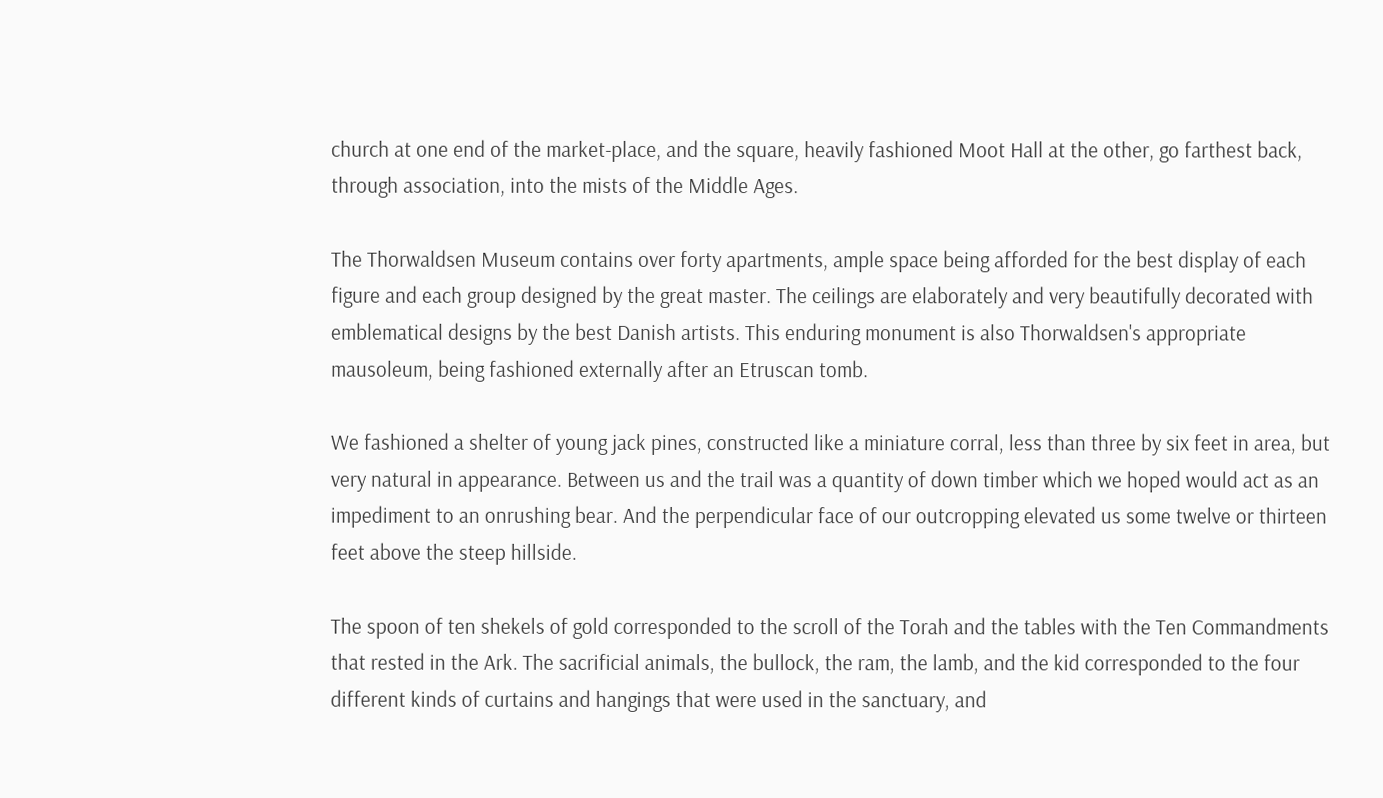church at one end of the market-place, and the square, heavily fashioned Moot Hall at the other, go farthest back, through association, into the mists of the Middle Ages.

The Thorwaldsen Museum contains over forty apartments, ample space being afforded for the best display of each figure and each group designed by the great master. The ceilings are elaborately and very beautifully decorated with emblematical designs by the best Danish artists. This enduring monument is also Thorwaldsen's appropriate mausoleum, being fashioned externally after an Etruscan tomb.

We fashioned a shelter of young jack pines, constructed like a miniature corral, less than three by six feet in area, but very natural in appearance. Between us and the trail was a quantity of down timber which we hoped would act as an impediment to an onrushing bear. And the perpendicular face of our outcropping elevated us some twelve or thirteen feet above the steep hillside.

The spoon of ten shekels of gold corresponded to the scroll of the Torah and the tables with the Ten Commandments that rested in the Ark. The sacrificial animals, the bullock, the ram, the lamb, and the kid corresponded to the four different kinds of curtains and hangings that were used in the sanctuary, and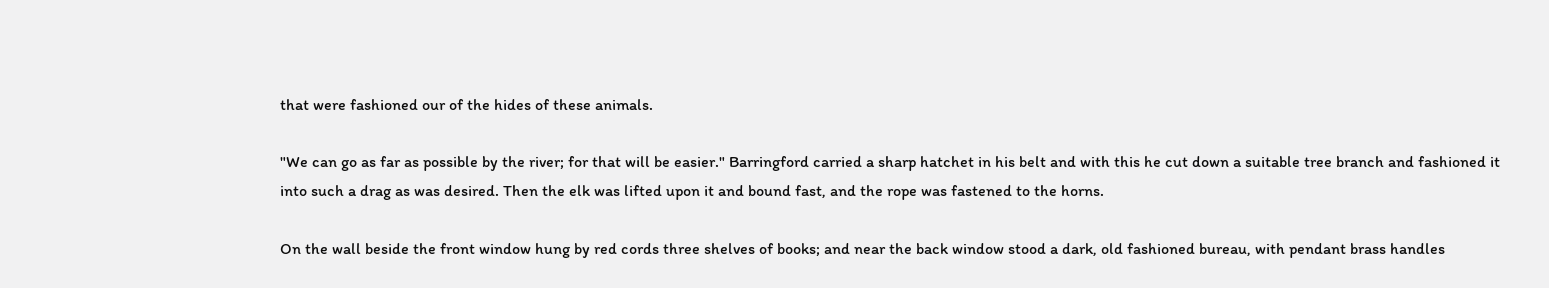that were fashioned our of the hides of these animals.

"We can go as far as possible by the river; for that will be easier." Barringford carried a sharp hatchet in his belt and with this he cut down a suitable tree branch and fashioned it into such a drag as was desired. Then the elk was lifted upon it and bound fast, and the rope was fastened to the horns.

On the wall beside the front window hung by red cords three shelves of books; and near the back window stood a dark, old fashioned bureau, with pendant brass handles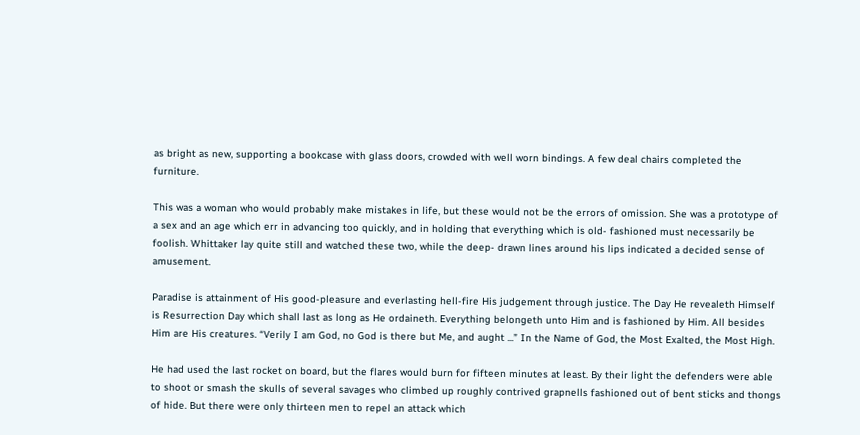as bright as new, supporting a bookcase with glass doors, crowded with well worn bindings. A few deal chairs completed the furniture.

This was a woman who would probably make mistakes in life, but these would not be the errors of omission. She was a prototype of a sex and an age which err in advancing too quickly, and in holding that everything which is old- fashioned must necessarily be foolish. Whittaker lay quite still and watched these two, while the deep- drawn lines around his lips indicated a decided sense of amusement.

Paradise is attainment of His good-pleasure and everlasting hell-fire His judgement through justice. The Day He revealeth Himself is Resurrection Day which shall last as long as He ordaineth. Everything belongeth unto Him and is fashioned by Him. All besides Him are His creatures. “Verily I am God, no God is there but Me, and aught ...” In the Name of God, the Most Exalted, the Most High.

He had used the last rocket on board, but the flares would burn for fifteen minutes at least. By their light the defenders were able to shoot or smash the skulls of several savages who climbed up roughly contrived grapnells fashioned out of bent sticks and thongs of hide. But there were only thirteen men to repel an attack which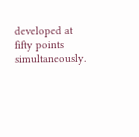developed at fifty points simultaneously.